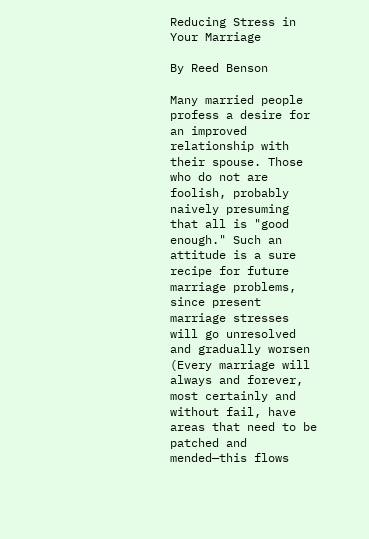Reducing Stress in Your Marriage

By Reed Benson

Many married people profess a desire for an improved relationship with their spouse. Those who do not are foolish, probably naively presuming that all is "good enough." Such an attitude is a sure recipe for future marriage problems, since present marriage stresses will go unresolved and gradually worsen (Every marriage will always and forever, most certainly and without fail, have areas that need to be patched and mended—this flows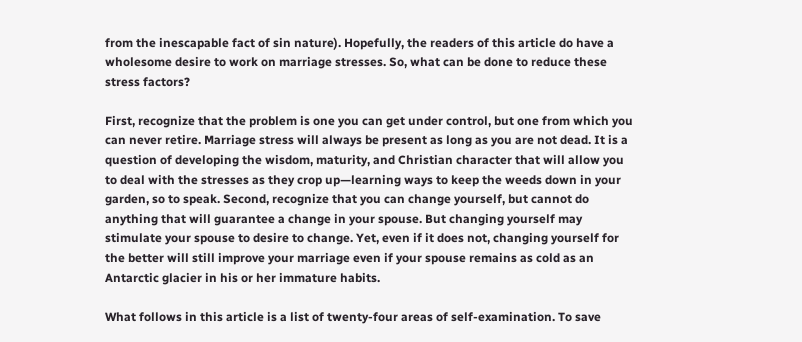from the inescapable fact of sin nature). Hopefully, the readers of this article do have a wholesome desire to work on marriage stresses. So, what can be done to reduce these stress factors?

First, recognize that the problem is one you can get under control, but one from which you can never retire. Marriage stress will always be present as long as you are not dead. It is a question of developing the wisdom, maturity, and Christian character that will allow you to deal with the stresses as they crop up—learning ways to keep the weeds down in your garden, so to speak. Second, recognize that you can change yourself, but cannot do anything that will guarantee a change in your spouse. But changing yourself may stimulate your spouse to desire to change. Yet, even if it does not, changing yourself for the better will still improve your marriage even if your spouse remains as cold as an Antarctic glacier in his or her immature habits.

What follows in this article is a list of twenty-four areas of self-examination. To save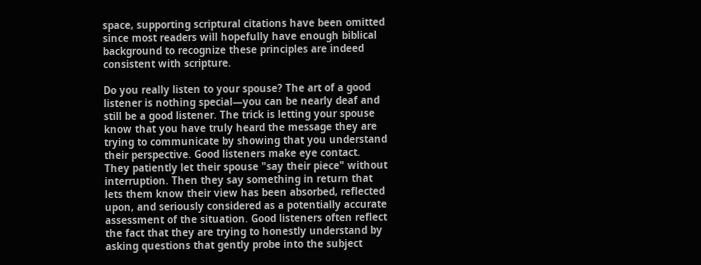space, supporting scriptural citations have been omitted since most readers will hopefully have enough biblical background to recognize these principles are indeed consistent with scripture.

Do you really listen to your spouse? The art of a good listener is nothing special—you can be nearly deaf and still be a good listener. The trick is letting your spouse know that you have truly heard the message they are trying to communicate by showing that you understand their perspective. Good listeners make eye contact. They patiently let their spouse "say their piece" without interruption. Then they say something in return that lets them know their view has been absorbed, reflected upon, and seriously considered as a potentially accurate assessment of the situation. Good listeners often reflect the fact that they are trying to honestly understand by asking questions that gently probe into the subject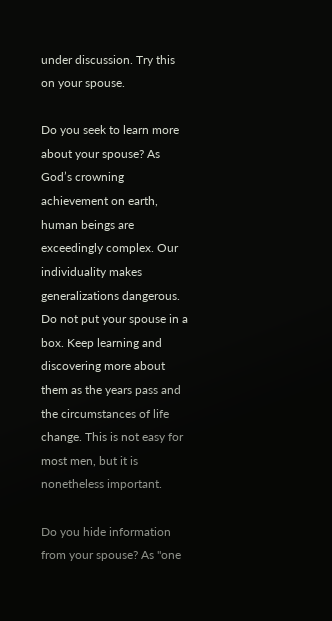under discussion. Try this on your spouse.

Do you seek to learn more about your spouse? As God’s crowning achievement on earth, human beings are exceedingly complex. Our individuality makes generalizations dangerous. Do not put your spouse in a box. Keep learning and discovering more about them as the years pass and the circumstances of life change. This is not easy for most men, but it is nonetheless important.

Do you hide information from your spouse? As "one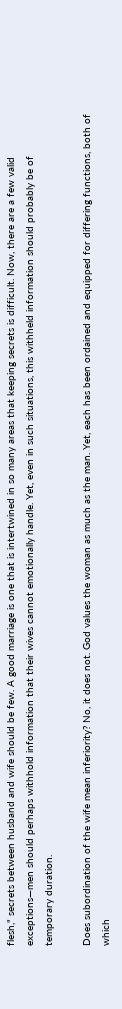flesh," secrets between husband and wife should be few. A good marriage is one that is intertwined in so many areas that keeping secrets is difficult. Now, there are a few valid exceptions—men should perhaps withhold information that their wives cannot emotionally handle. Yet, even in such situations, this withheld information should probably be of temporary duration.

Does subordination of the wife mean inferiority? No, it does not. God values the woman as much as the man. Yet, each has been ordained and equipped for differing functions, both of which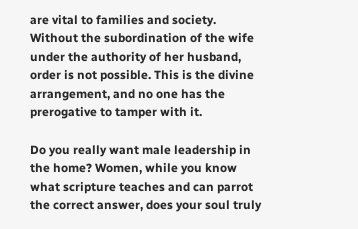are vital to families and society. Without the subordination of the wife under the authority of her husband, order is not possible. This is the divine arrangement, and no one has the prerogative to tamper with it.

Do you really want male leadership in the home? Women, while you know what scripture teaches and can parrot the correct answer, does your soul truly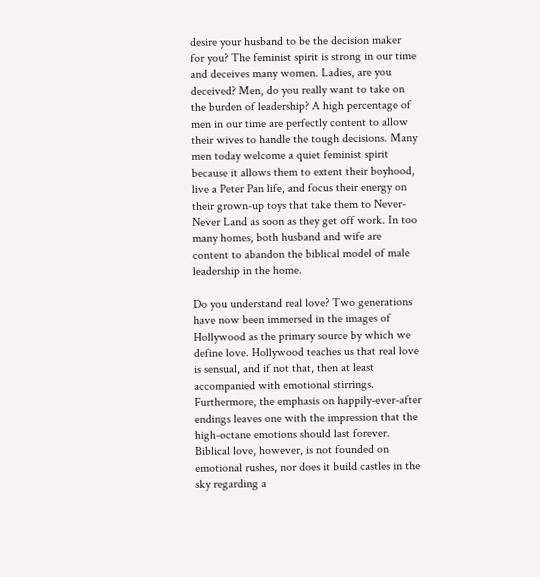desire your husband to be the decision maker for you? The feminist spirit is strong in our time and deceives many women. Ladies, are you deceived? Men, do you really want to take on the burden of leadership? A high percentage of men in our time are perfectly content to allow their wives to handle the tough decisions. Many men today welcome a quiet feminist spirit because it allows them to extent their boyhood, live a Peter Pan life, and focus their energy on their grown-up toys that take them to Never-Never Land as soon as they get off work. In too many homes, both husband and wife are content to abandon the biblical model of male leadership in the home.

Do you understand real love? Two generations have now been immersed in the images of Hollywood as the primary source by which we define love. Hollywood teaches us that real love is sensual, and if not that, then at least accompanied with emotional stirrings. Furthermore, the emphasis on happily-ever-after endings leaves one with the impression that the high-octane emotions should last forever. Biblical love, however, is not founded on emotional rushes, nor does it build castles in the sky regarding a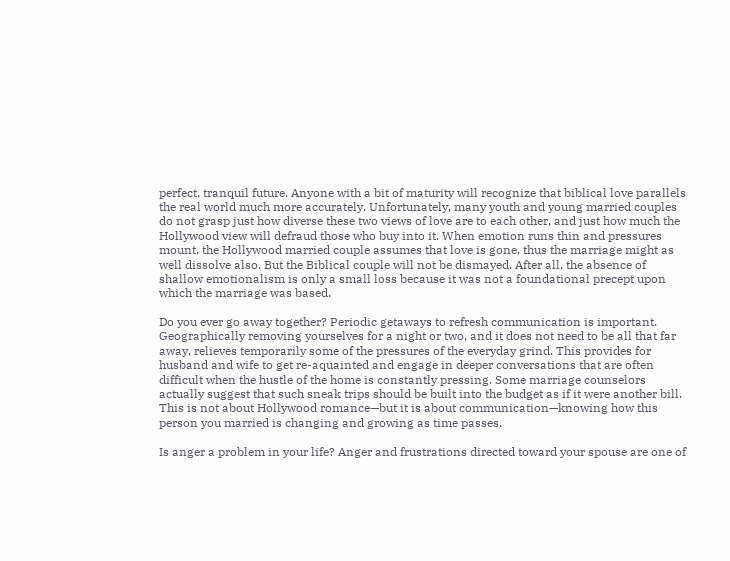perfect, tranquil future. Anyone with a bit of maturity will recognize that biblical love parallels the real world much more accurately. Unfortunately, many youth and young married couples do not grasp just how diverse these two views of love are to each other, and just how much the Hollywood view will defraud those who buy into it. When emotion runs thin and pressures mount, the Hollywood married couple assumes that love is gone, thus the marriage might as well dissolve also. But the Biblical couple will not be dismayed. After all, the absence of shallow emotionalism is only a small loss because it was not a foundational precept upon which the marriage was based.

Do you ever go away together? Periodic getaways to refresh communication is important. Geographically removing yourselves for a night or two, and it does not need to be all that far away, relieves temporarily some of the pressures of the everyday grind. This provides for husband and wife to get re-aquainted and engage in deeper conversations that are often difficult when the hustle of the home is constantly pressing. Some marriage counselors actually suggest that such sneak trips should be built into the budget as if it were another bill. This is not about Hollywood romance—but it is about communication—knowing how this person you married is changing and growing as time passes.

Is anger a problem in your life? Anger and frustrations directed toward your spouse are one of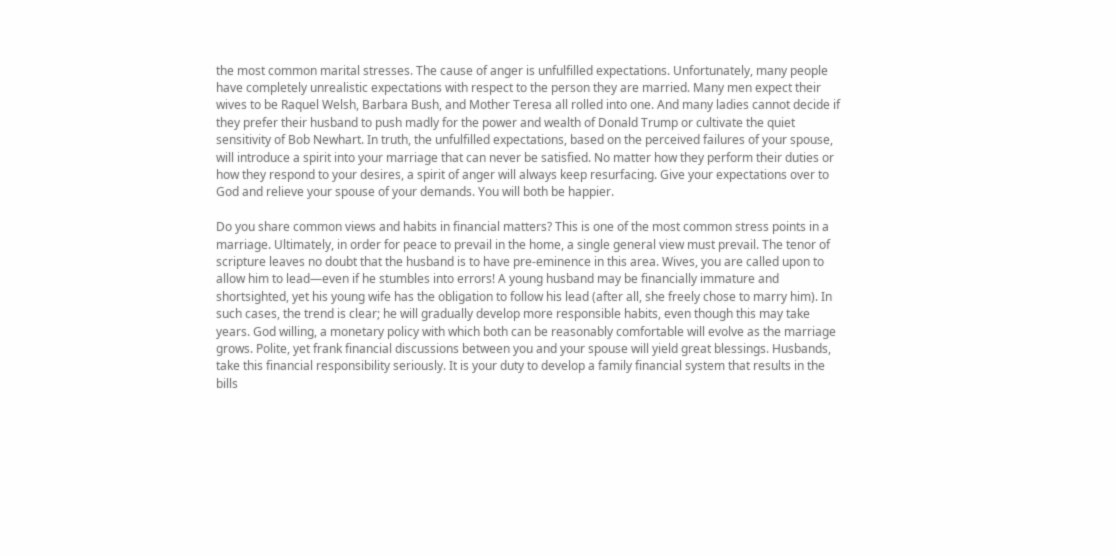the most common marital stresses. The cause of anger is unfulfilled expectations. Unfortunately, many people have completely unrealistic expectations with respect to the person they are married. Many men expect their wives to be Raquel Welsh, Barbara Bush, and Mother Teresa all rolled into one. And many ladies cannot decide if they prefer their husband to push madly for the power and wealth of Donald Trump or cultivate the quiet sensitivity of Bob Newhart. In truth, the unfulfilled expectations, based on the perceived failures of your spouse, will introduce a spirit into your marriage that can never be satisfied. No matter how they perform their duties or how they respond to your desires, a spirit of anger will always keep resurfacing. Give your expectations over to God and relieve your spouse of your demands. You will both be happier.

Do you share common views and habits in financial matters? This is one of the most common stress points in a marriage. Ultimately, in order for peace to prevail in the home, a single general view must prevail. The tenor of scripture leaves no doubt that the husband is to have pre-eminence in this area. Wives, you are called upon to allow him to lead—even if he stumbles into errors! A young husband may be financially immature and shortsighted, yet his young wife has the obligation to follow his lead (after all, she freely chose to marry him). In such cases, the trend is clear; he will gradually develop more responsible habits, even though this may take years. God willing, a monetary policy with which both can be reasonably comfortable will evolve as the marriage grows. Polite, yet frank financial discussions between you and your spouse will yield great blessings. Husbands, take this financial responsibility seriously. It is your duty to develop a family financial system that results in the bills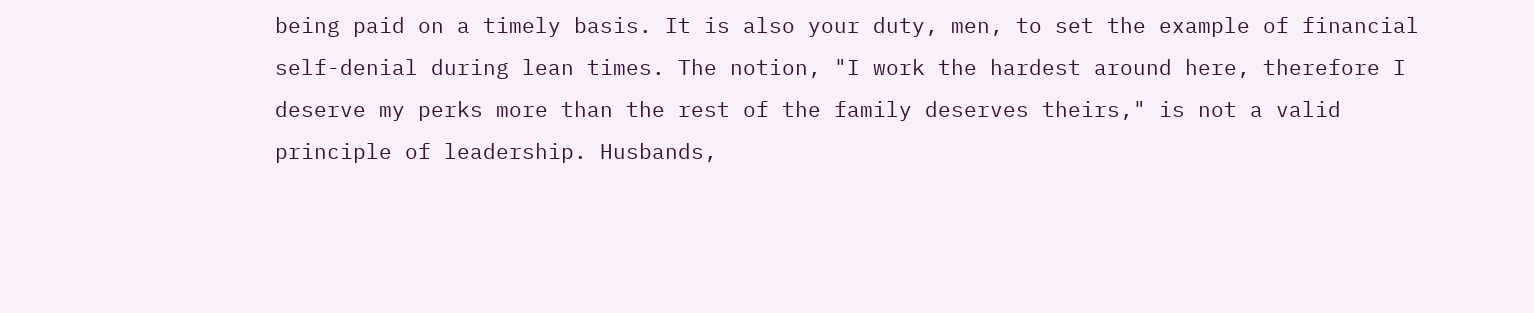being paid on a timely basis. It is also your duty, men, to set the example of financial self-denial during lean times. The notion, "I work the hardest around here, therefore I deserve my perks more than the rest of the family deserves theirs," is not a valid principle of leadership. Husbands,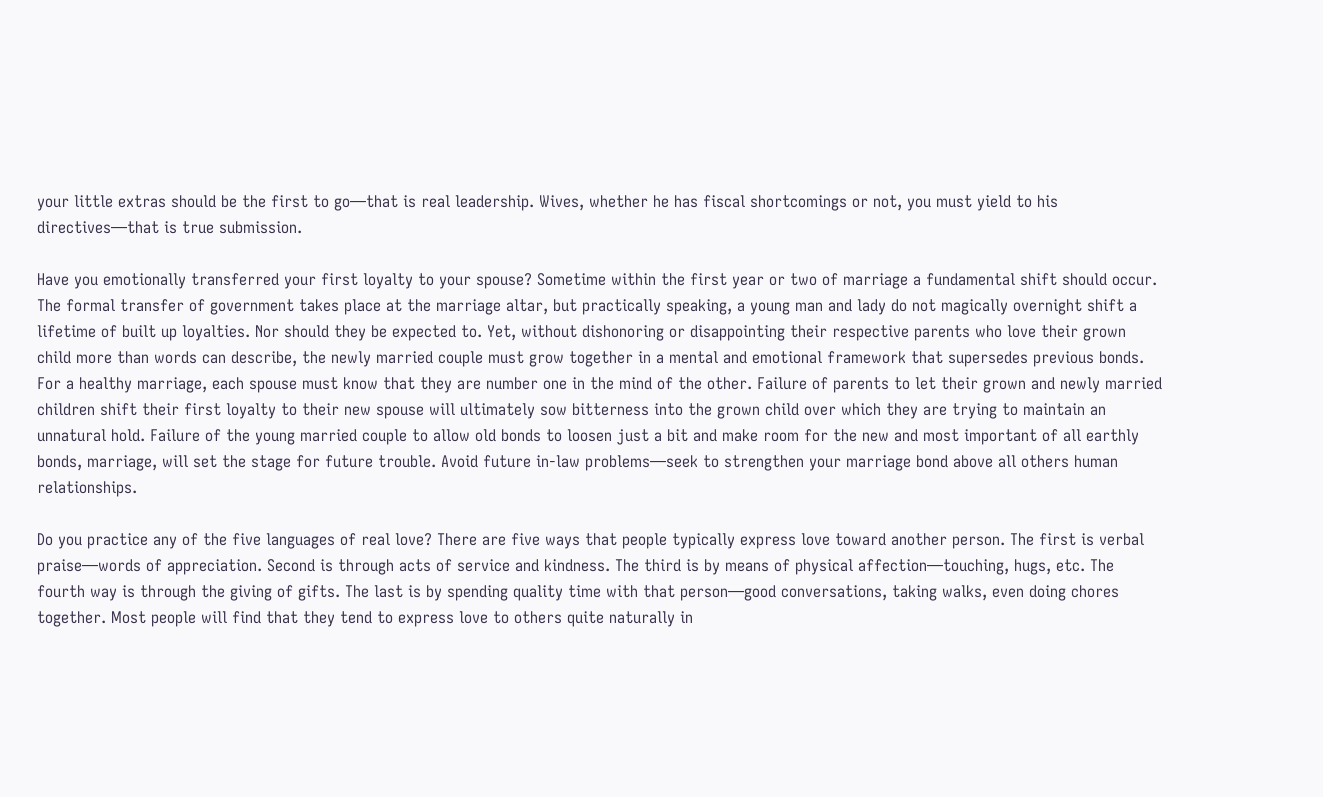your little extras should be the first to go—that is real leadership. Wives, whether he has fiscal shortcomings or not, you must yield to his directives—that is true submission.

Have you emotionally transferred your first loyalty to your spouse? Sometime within the first year or two of marriage a fundamental shift should occur. The formal transfer of government takes place at the marriage altar, but practically speaking, a young man and lady do not magically overnight shift a lifetime of built up loyalties. Nor should they be expected to. Yet, without dishonoring or disappointing their respective parents who love their grown child more than words can describe, the newly married couple must grow together in a mental and emotional framework that supersedes previous bonds. For a healthy marriage, each spouse must know that they are number one in the mind of the other. Failure of parents to let their grown and newly married children shift their first loyalty to their new spouse will ultimately sow bitterness into the grown child over which they are trying to maintain an unnatural hold. Failure of the young married couple to allow old bonds to loosen just a bit and make room for the new and most important of all earthly bonds, marriage, will set the stage for future trouble. Avoid future in-law problems—seek to strengthen your marriage bond above all others human relationships.

Do you practice any of the five languages of real love? There are five ways that people typically express love toward another person. The first is verbal praise—words of appreciation. Second is through acts of service and kindness. The third is by means of physical affection—touching, hugs, etc. The fourth way is through the giving of gifts. The last is by spending quality time with that person—good conversations, taking walks, even doing chores together. Most people will find that they tend to express love to others quite naturally in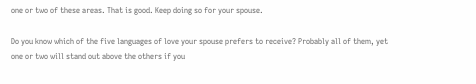one or two of these areas. That is good. Keep doing so for your spouse.

Do you know which of the five languages of love your spouse prefers to receive? Probably all of them, yet one or two will stand out above the others if you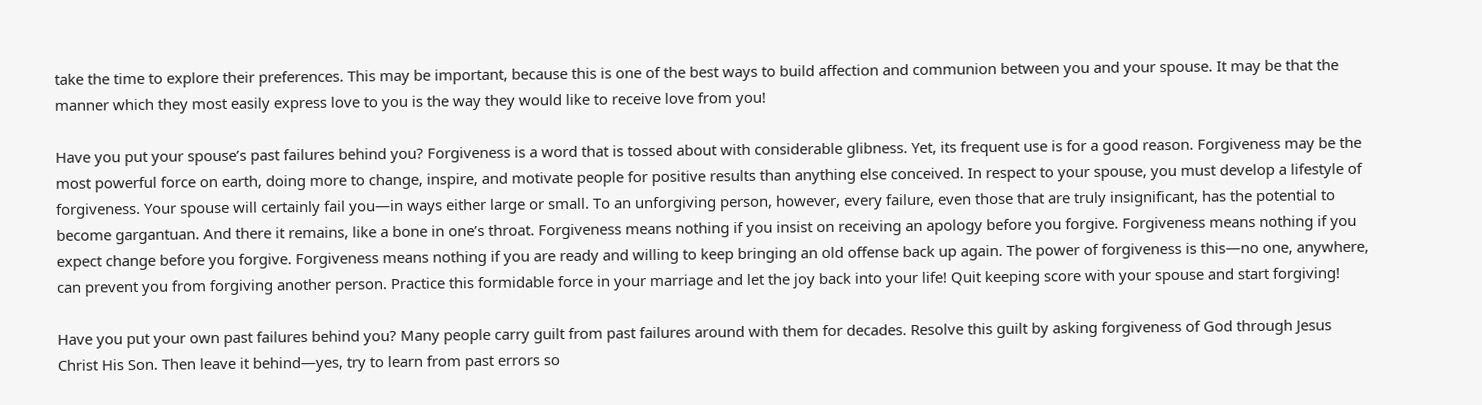take the time to explore their preferences. This may be important, because this is one of the best ways to build affection and communion between you and your spouse. It may be that the manner which they most easily express love to you is the way they would like to receive love from you!

Have you put your spouse’s past failures behind you? Forgiveness is a word that is tossed about with considerable glibness. Yet, its frequent use is for a good reason. Forgiveness may be the most powerful force on earth, doing more to change, inspire, and motivate people for positive results than anything else conceived. In respect to your spouse, you must develop a lifestyle of forgiveness. Your spouse will certainly fail you—in ways either large or small. To an unforgiving person, however, every failure, even those that are truly insignificant, has the potential to become gargantuan. And there it remains, like a bone in one’s throat. Forgiveness means nothing if you insist on receiving an apology before you forgive. Forgiveness means nothing if you expect change before you forgive. Forgiveness means nothing if you are ready and willing to keep bringing an old offense back up again. The power of forgiveness is this—no one, anywhere, can prevent you from forgiving another person. Practice this formidable force in your marriage and let the joy back into your life! Quit keeping score with your spouse and start forgiving!

Have you put your own past failures behind you? Many people carry guilt from past failures around with them for decades. Resolve this guilt by asking forgiveness of God through Jesus Christ His Son. Then leave it behind—yes, try to learn from past errors so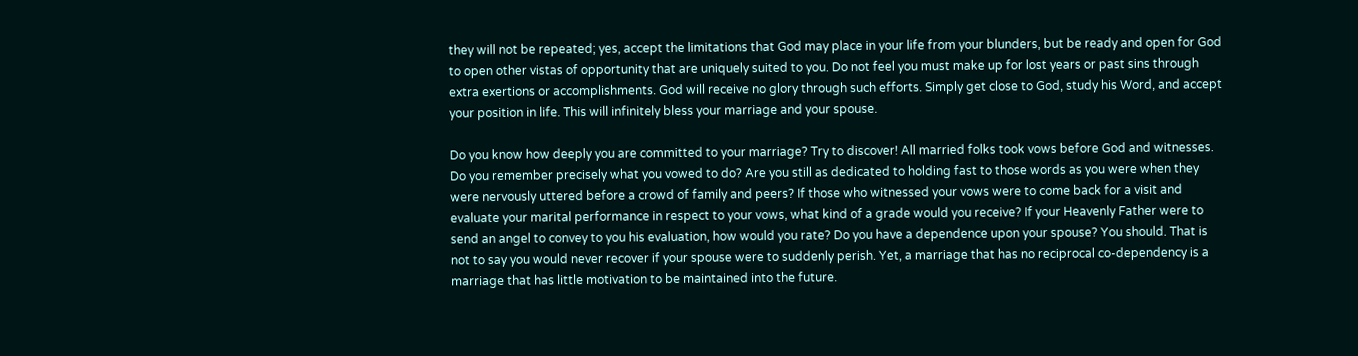they will not be repeated; yes, accept the limitations that God may place in your life from your blunders, but be ready and open for God to open other vistas of opportunity that are uniquely suited to you. Do not feel you must make up for lost years or past sins through extra exertions or accomplishments. God will receive no glory through such efforts. Simply get close to God, study his Word, and accept your position in life. This will infinitely bless your marriage and your spouse.

Do you know how deeply you are committed to your marriage? Try to discover! All married folks took vows before God and witnesses. Do you remember precisely what you vowed to do? Are you still as dedicated to holding fast to those words as you were when they were nervously uttered before a crowd of family and peers? If those who witnessed your vows were to come back for a visit and evaluate your marital performance in respect to your vows, what kind of a grade would you receive? If your Heavenly Father were to send an angel to convey to you his evaluation, how would you rate? Do you have a dependence upon your spouse? You should. That is not to say you would never recover if your spouse were to suddenly perish. Yet, a marriage that has no reciprocal co-dependency is a marriage that has little motivation to be maintained into the future.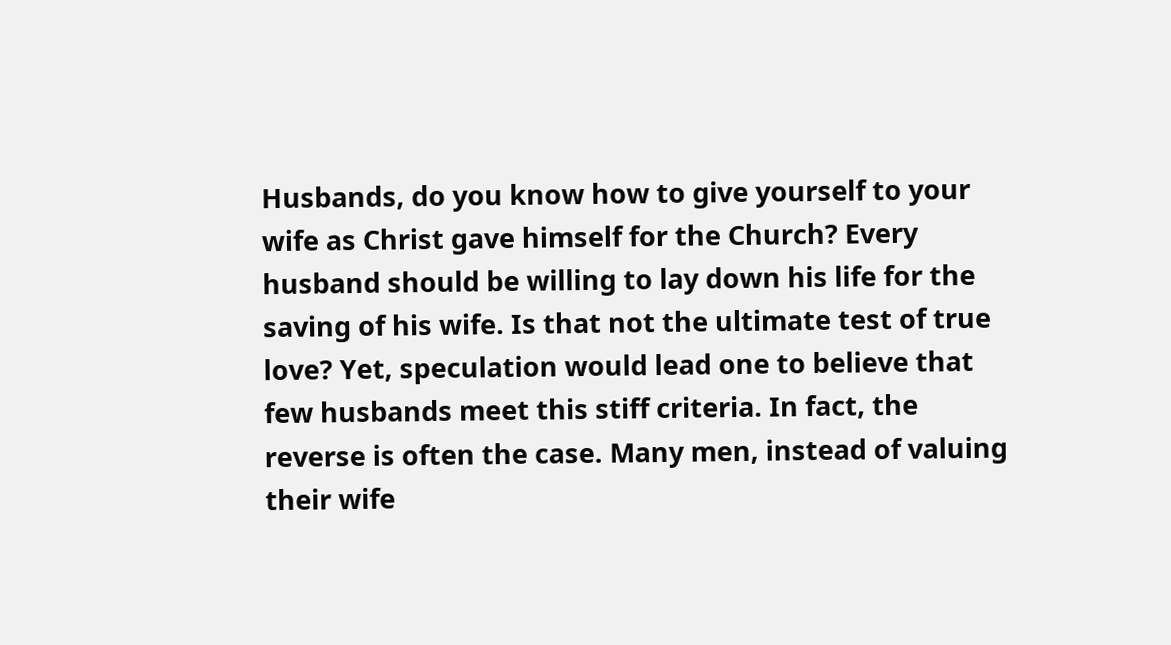Husbands, do you know how to give yourself to your wife as Christ gave himself for the Church? Every husband should be willing to lay down his life for the saving of his wife. Is that not the ultimate test of true love? Yet, speculation would lead one to believe that few husbands meet this stiff criteria. In fact, the reverse is often the case. Many men, instead of valuing their wife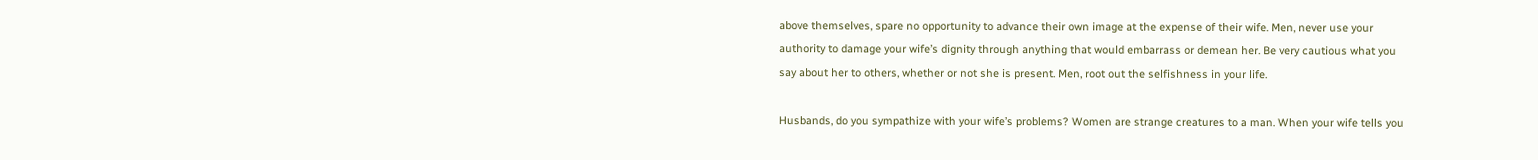above themselves, spare no opportunity to advance their own image at the expense of their wife. Men, never use your authority to damage your wife’s dignity through anything that would embarrass or demean her. Be very cautious what you say about her to others, whether or not she is present. Men, root out the selfishness in your life.

Husbands, do you sympathize with your wife’s problems? Women are strange creatures to a man. When your wife tells you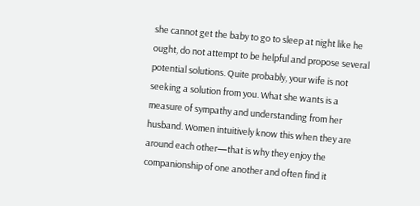she cannot get the baby to go to sleep at night like he ought, do not attempt to be helpful and propose several potential solutions. Quite probably, your wife is not seeking a solution from you. What she wants is a measure of sympathy and understanding from her husband. Women intuitively know this when they are around each other—that is why they enjoy the companionship of one another and often find it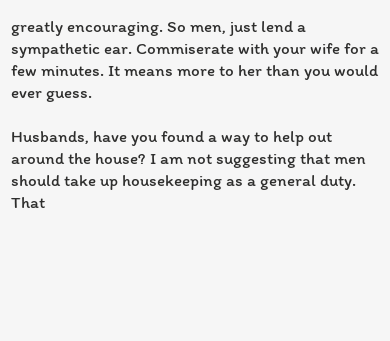greatly encouraging. So men, just lend a sympathetic ear. Commiserate with your wife for a few minutes. It means more to her than you would ever guess.

Husbands, have you found a way to help out around the house? I am not suggesting that men should take up housekeeping as a general duty. That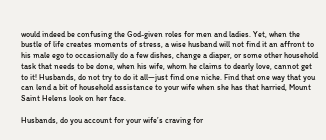would indeed be confusing the God-given roles for men and ladies. Yet, when the bustle of life creates moments of stress, a wise husband will not find it an affront to his male ego to occasionally do a few dishes, change a diaper, or some other household task that needs to be done, when his wife, whom he claims to dearly love, cannot get to it! Husbands, do not try to do it all—just find one niche. Find that one way that you can lend a bit of household assistance to your wife when she has that harried, Mount Saint Helens look on her face.

Husbands, do you account for your wife’s craving for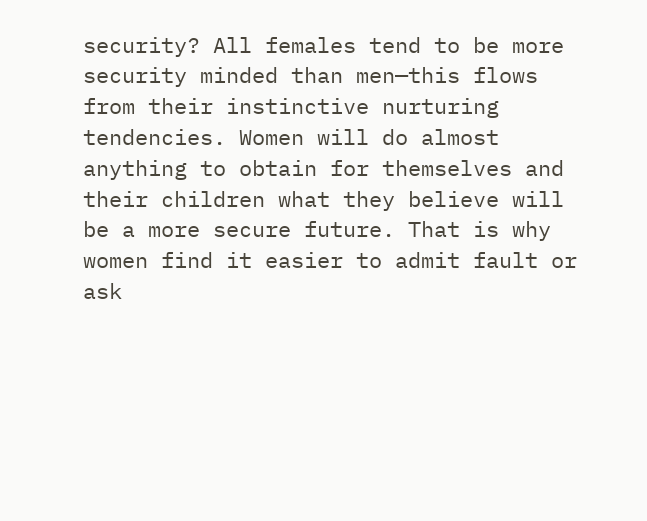security? All females tend to be more security minded than men—this flows from their instinctive nurturing tendencies. Women will do almost anything to obtain for themselves and their children what they believe will be a more secure future. That is why women find it easier to admit fault or ask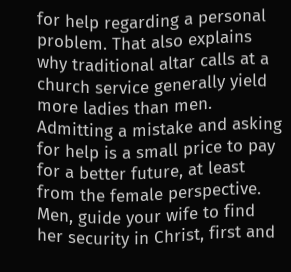for help regarding a personal problem. That also explains why traditional altar calls at a church service generally yield more ladies than men. Admitting a mistake and asking for help is a small price to pay for a better future, at least from the female perspective. Men, guide your wife to find her security in Christ, first and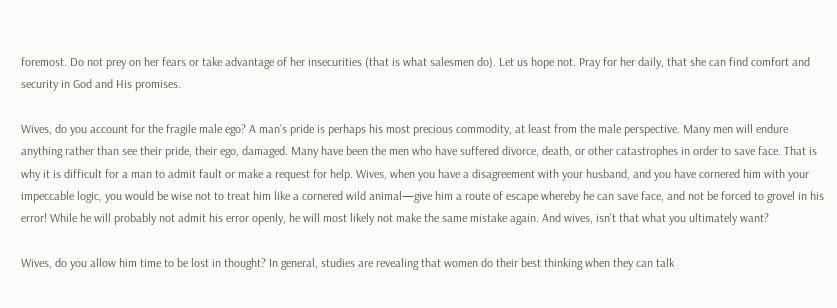foremost. Do not prey on her fears or take advantage of her insecurities (that is what salesmen do). Let us hope not. Pray for her daily, that she can find comfort and security in God and His promises.

Wives, do you account for the fragile male ego? A man’s pride is perhaps his most precious commodity, at least from the male perspective. Many men will endure anything rather than see their pride, their ego, damaged. Many have been the men who have suffered divorce, death, or other catastrophes in order to save face. That is why it is difficult for a man to admit fault or make a request for help. Wives, when you have a disagreement with your husband, and you have cornered him with your impeccable logic, you would be wise not to treat him like a cornered wild animal—give him a route of escape whereby he can save face, and not be forced to grovel in his error! While he will probably not admit his error openly, he will most likely not make the same mistake again. And wives, isn’t that what you ultimately want?

Wives, do you allow him time to be lost in thought? In general, studies are revealing that women do their best thinking when they can talk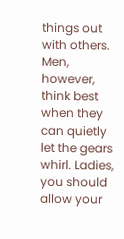things out with others. Men, however, think best when they can quietly let the gears whirl. Ladies, you should allow your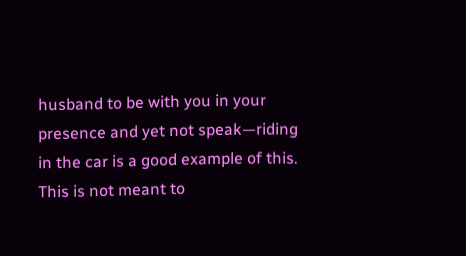husband to be with you in your presence and yet not speak—riding in the car is a good example of this. This is not meant to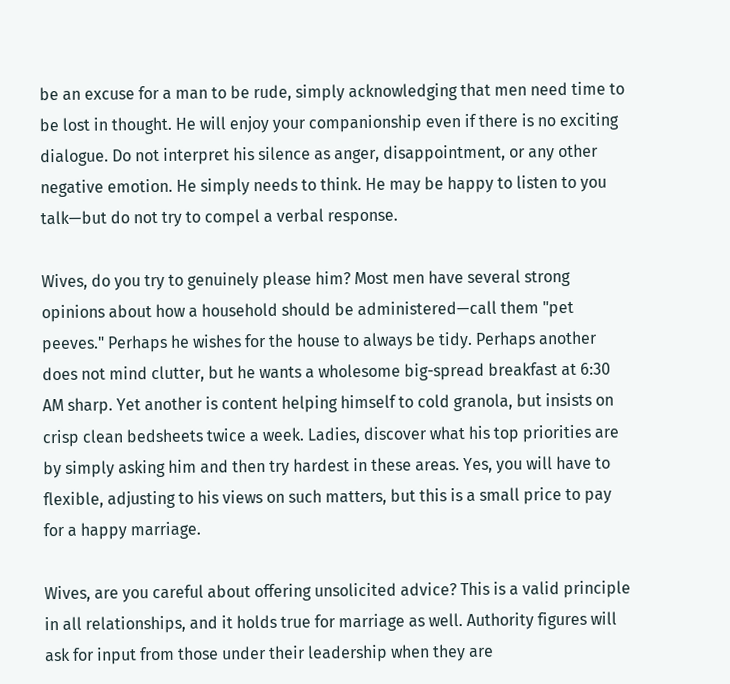be an excuse for a man to be rude, simply acknowledging that men need time to be lost in thought. He will enjoy your companionship even if there is no exciting dialogue. Do not interpret his silence as anger, disappointment, or any other negative emotion. He simply needs to think. He may be happy to listen to you talk—but do not try to compel a verbal response.

Wives, do you try to genuinely please him? Most men have several strong opinions about how a household should be administered—call them "pet peeves." Perhaps he wishes for the house to always be tidy. Perhaps another does not mind clutter, but he wants a wholesome big-spread breakfast at 6:30 AM sharp. Yet another is content helping himself to cold granola, but insists on crisp clean bedsheets twice a week. Ladies, discover what his top priorities are by simply asking him and then try hardest in these areas. Yes, you will have to flexible, adjusting to his views on such matters, but this is a small price to pay for a happy marriage.

Wives, are you careful about offering unsolicited advice? This is a valid principle in all relationships, and it holds true for marriage as well. Authority figures will ask for input from those under their leadership when they are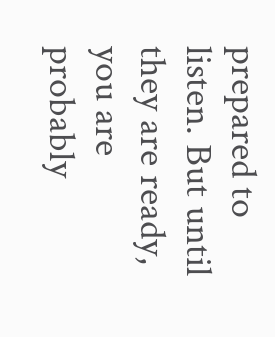prepared to listen. But until they are ready, you are probably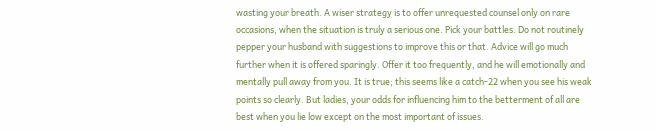wasting your breath. A wiser strategy is to offer unrequested counsel only on rare occasions, when the situation is truly a serious one. Pick your battles. Do not routinely pepper your husband with suggestions to improve this or that. Advice will go much further when it is offered sparingly. Offer it too frequently, and he will emotionally and mentally pull away from you. It is true; this seems like a catch-22 when you see his weak points so clearly. But ladies, your odds for influencing him to the betterment of all are best when you lie low except on the most important of issues.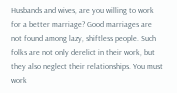Husbands and wives, are you willing to work for a better marriage? Good marriages are not found among lazy, shiftless people. Such folks are not only derelict in their work, but they also neglect their relationships. You must work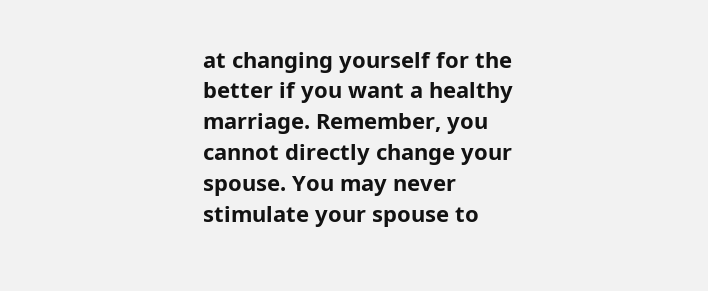at changing yourself for the better if you want a healthy marriage. Remember, you cannot directly change your spouse. You may never stimulate your spouse to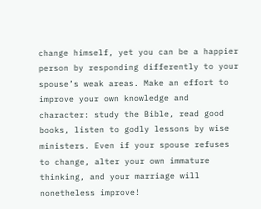change himself, yet you can be a happier person by responding differently to your spouse’s weak areas. Make an effort to improve your own knowledge and character: study the Bible, read good books, listen to godly lessons by wise ministers. Even if your spouse refuses to change, alter your own immature thinking, and your marriage will nonetheless improve!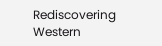Rediscovering Western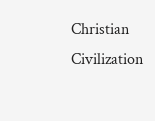Christian Civilization